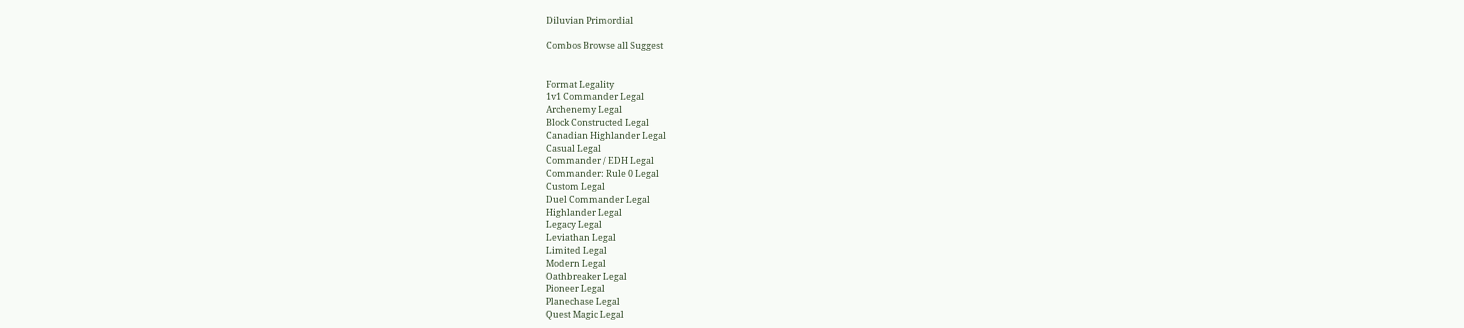Diluvian Primordial

Combos Browse all Suggest


Format Legality
1v1 Commander Legal
Archenemy Legal
Block Constructed Legal
Canadian Highlander Legal
Casual Legal
Commander / EDH Legal
Commander: Rule 0 Legal
Custom Legal
Duel Commander Legal
Highlander Legal
Legacy Legal
Leviathan Legal
Limited Legal
Modern Legal
Oathbreaker Legal
Pioneer Legal
Planechase Legal
Quest Magic Legal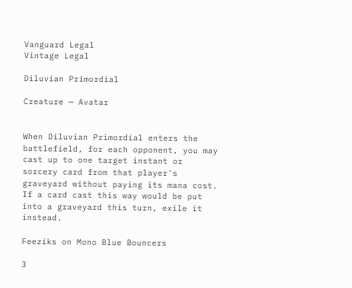Vanguard Legal
Vintage Legal

Diluvian Primordial

Creature — Avatar


When Diluvian Primordial enters the battlefield, for each opponent, you may cast up to one target instant or sorcery card from that player's graveyard without paying its mana cost. If a card cast this way would be put into a graveyard this turn, exile it instead.

Feeziks on Mono Blue Bouncers

3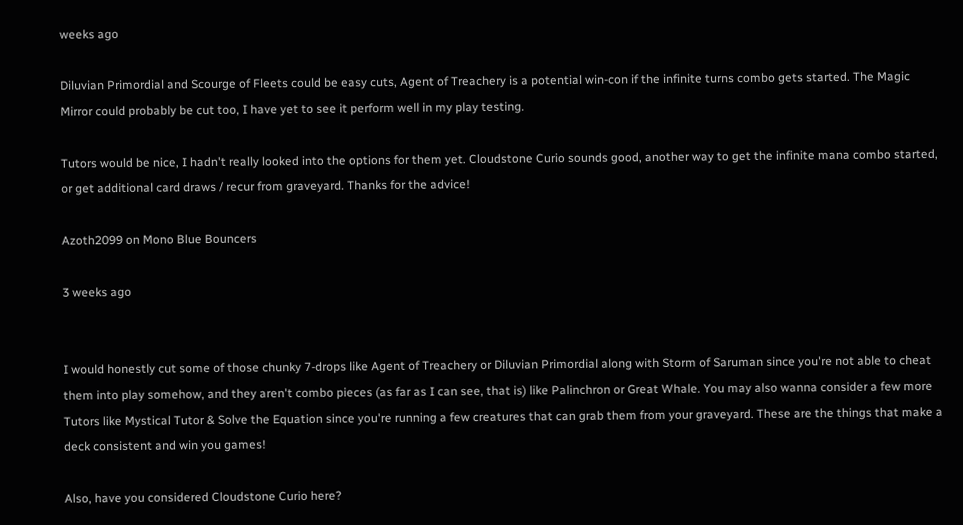weeks ago

Diluvian Primordial and Scourge of Fleets could be easy cuts, Agent of Treachery is a potential win-con if the infinite turns combo gets started. The Magic Mirror could probably be cut too, I have yet to see it perform well in my play testing.

Tutors would be nice, I hadn't really looked into the options for them yet. Cloudstone Curio sounds good, another way to get the infinite mana combo started, or get additional card draws / recur from graveyard. Thanks for the advice!

Azoth2099 on Mono Blue Bouncers

3 weeks ago


I would honestly cut some of those chunky 7-drops like Agent of Treachery or Diluvian Primordial along with Storm of Saruman since you're not able to cheat them into play somehow, and they aren't combo pieces (as far as I can see, that is) like Palinchron or Great Whale. You may also wanna consider a few more Tutors like Mystical Tutor & Solve the Equation since you're running a few creatures that can grab them from your graveyard. These are the things that make a deck consistent and win you games!

Also, have you considered Cloudstone Curio here?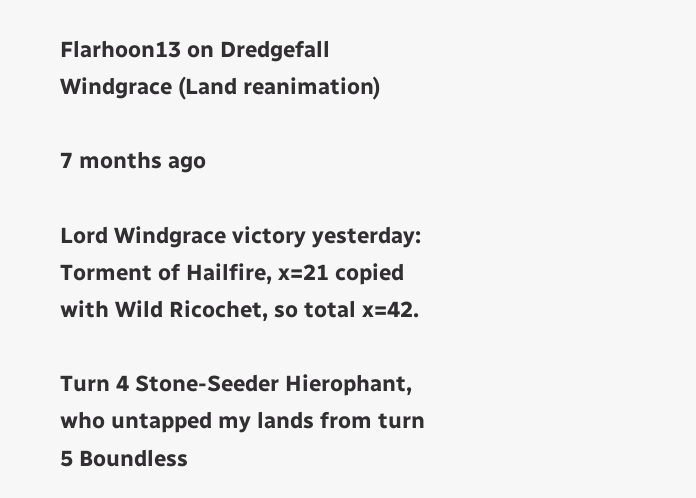Flarhoon13 on Dredgefall Windgrace (Land reanimation)

7 months ago

Lord Windgrace victory yesterday: Torment of Hailfire, x=21 copied with Wild Ricochet, so total x=42.

Turn 4 Stone-Seeder Hierophant, who untapped my lands from turn 5 Boundless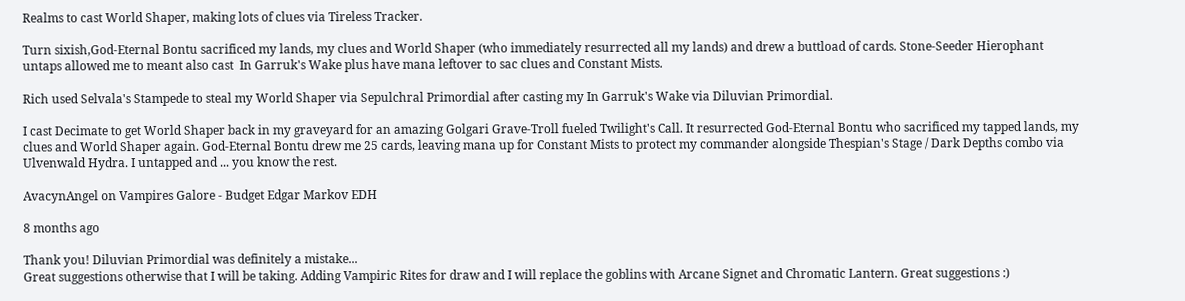Realms to cast World Shaper, making lots of clues via Tireless Tracker.

Turn sixish,God-Eternal Bontu sacrificed my lands, my clues and World Shaper (who immediately resurrected all my lands) and drew a buttload of cards. Stone-Seeder Hierophant untaps allowed me to meant also cast  In Garruk's Wake plus have mana leftover to sac clues and Constant Mists.

Rich used Selvala's Stampede to steal my World Shaper via Sepulchral Primordial after casting my In Garruk's Wake via Diluvian Primordial.

I cast Decimate to get World Shaper back in my graveyard for an amazing Golgari Grave-Troll fueled Twilight's Call. It resurrected God-Eternal Bontu who sacrificed my tapped lands, my clues and World Shaper again. God-Eternal Bontu drew me 25 cards, leaving mana up for Constant Mists to protect my commander alongside Thespian's Stage / Dark Depths combo via Ulvenwald Hydra. I untapped and ... you know the rest.

AvacynAngel on Vampires Galore - Budget Edgar Markov EDH

8 months ago

Thank you! Diluvian Primordial was definitely a mistake...
Great suggestions otherwise that I will be taking. Adding Vampiric Rites for draw and I will replace the goblins with Arcane Signet and Chromatic Lantern. Great suggestions :)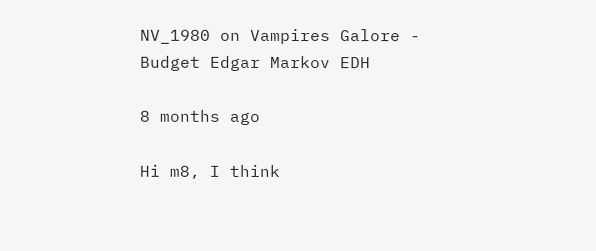NV_1980 on Vampires Galore - Budget Edgar Markov EDH

8 months ago

Hi m8, I think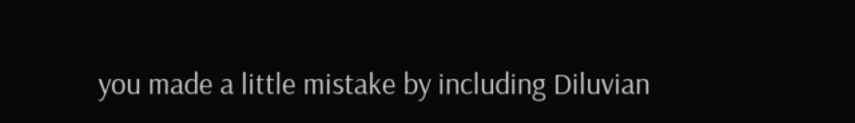you made a little mistake by including Diluvian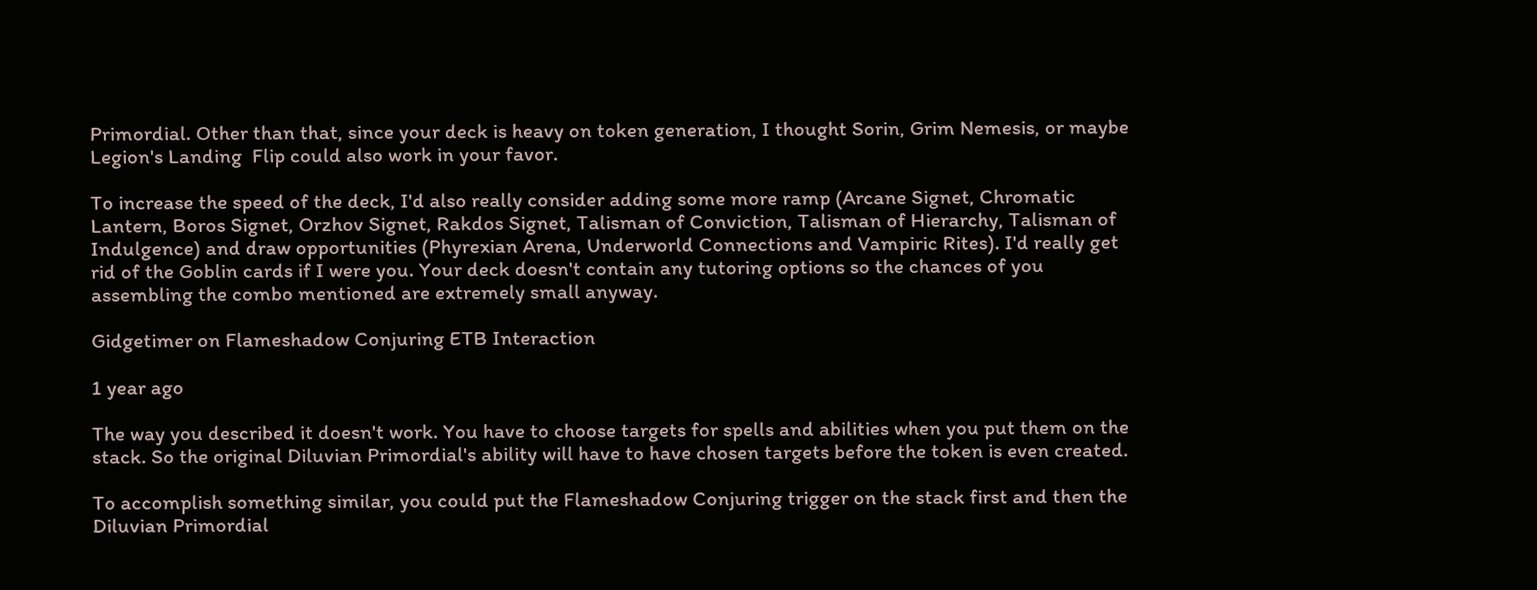Primordial. Other than that, since your deck is heavy on token generation, I thought Sorin, Grim Nemesis, or maybe Legion's Landing  Flip could also work in your favor.

To increase the speed of the deck, I'd also really consider adding some more ramp (Arcane Signet, Chromatic Lantern, Boros Signet, Orzhov Signet, Rakdos Signet, Talisman of Conviction, Talisman of Hierarchy, Talisman of Indulgence) and draw opportunities (Phyrexian Arena, Underworld Connections and Vampiric Rites). I'd really get rid of the Goblin cards if I were you. Your deck doesn't contain any tutoring options so the chances of you assembling the combo mentioned are extremely small anyway.

Gidgetimer on Flameshadow Conjuring ETB Interaction

1 year ago

The way you described it doesn't work. You have to choose targets for spells and abilities when you put them on the stack. So the original Diluvian Primordial's ability will have to have chosen targets before the token is even created.

To accomplish something similar, you could put the Flameshadow Conjuring trigger on the stack first and then the Diluvian Primordial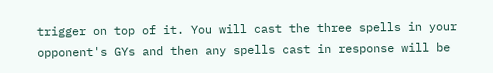trigger on top of it. You will cast the three spells in your opponent's GYs and then any spells cast in response will be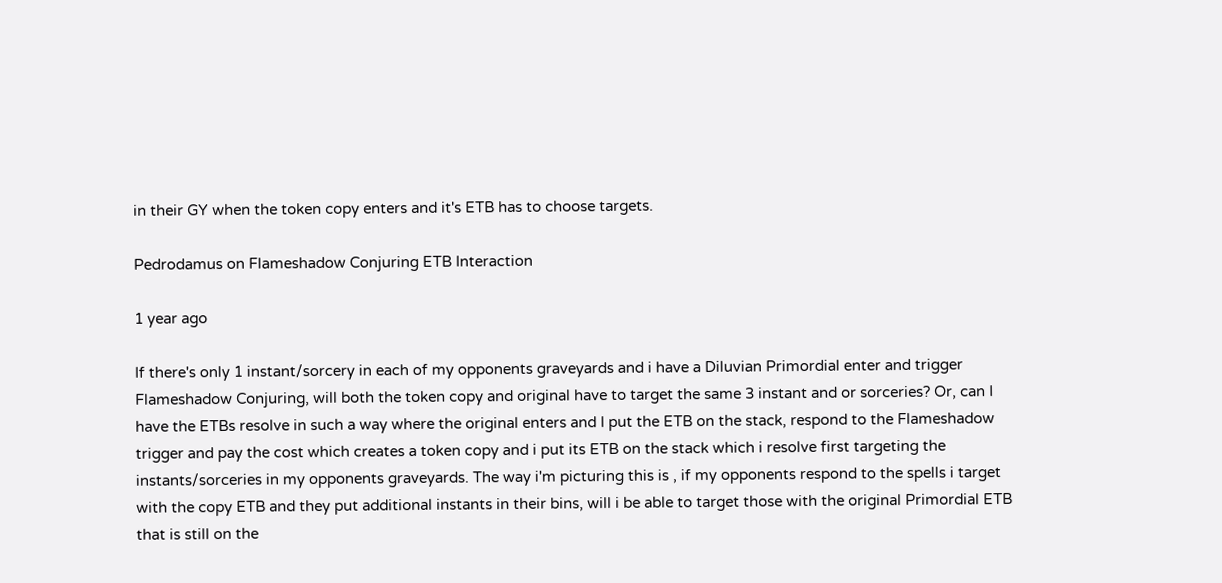in their GY when the token copy enters and it's ETB has to choose targets.

Pedrodamus on Flameshadow Conjuring ETB Interaction

1 year ago

If there's only 1 instant/sorcery in each of my opponents graveyards and i have a Diluvian Primordial enter and trigger Flameshadow Conjuring, will both the token copy and original have to target the same 3 instant and or sorceries? Or, can I have the ETBs resolve in such a way where the original enters and I put the ETB on the stack, respond to the Flameshadow trigger and pay the cost which creates a token copy and i put its ETB on the stack which i resolve first targeting the instants/sorceries in my opponents graveyards. The way i'm picturing this is , if my opponents respond to the spells i target with the copy ETB and they put additional instants in their bins, will i be able to target those with the original Primordial ETB that is still on the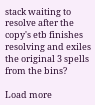stack waiting to resolve after the copy's etb finishes resolving and exiles the original 3 spells from the bins?

Load more